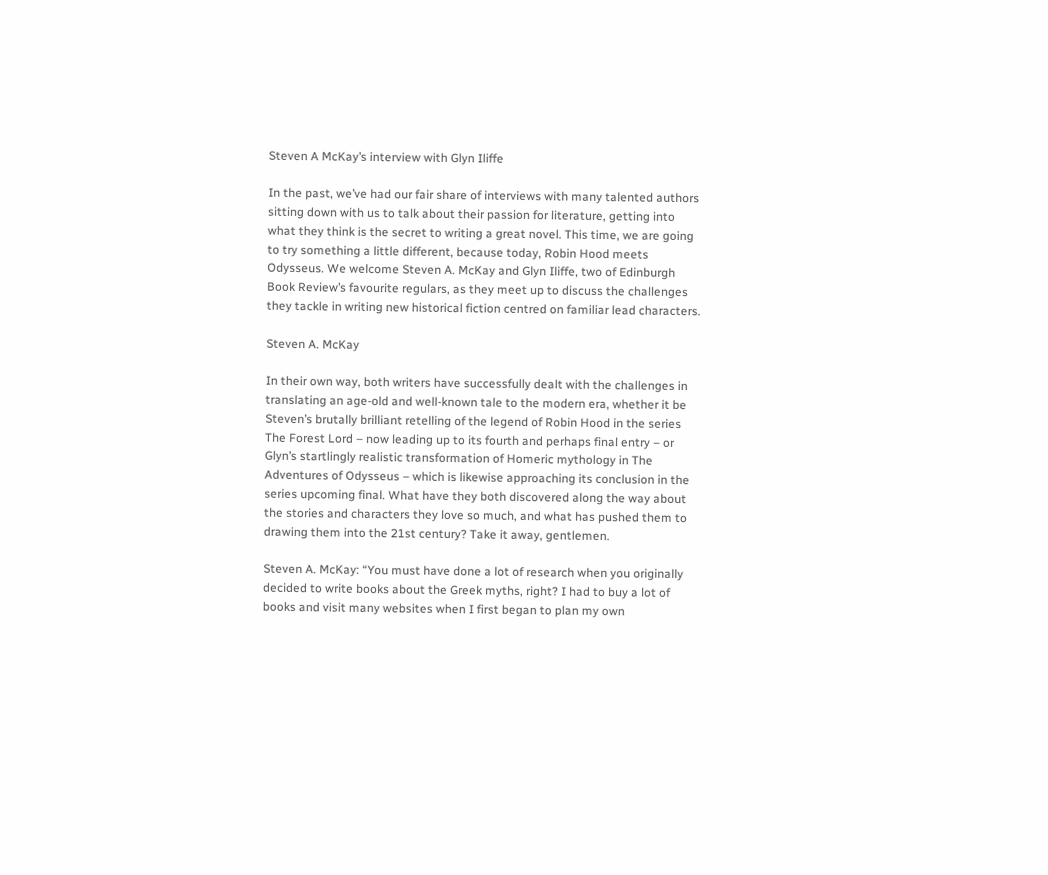Steven A McKay’s interview with Glyn Iliffe

In the past, we’ve had our fair share of interviews with many talented authors sitting down with us to talk about their passion for literature, getting into what they think is the secret to writing a great novel. This time, we are going to try something a little different, because today, Robin Hood meets Odysseus. We welcome Steven A. McKay and Glyn Iliffe, two of Edinburgh Book Review’s favourite regulars, as they meet up to discuss the challenges they tackle in writing new historical fiction centred on familiar lead characters.

Steven A. McKay

In their own way, both writers have successfully dealt with the challenges in translating an age-old and well-known tale to the modern era, whether it be Steven’s brutally brilliant retelling of the legend of Robin Hood in the series The Forest Lord – now leading up to its fourth and perhaps final entry – or Glyn’s startlingly realistic transformation of Homeric mythology in The Adventures of Odysseus – which is likewise approaching its conclusion in the series upcoming final. What have they both discovered along the way about the stories and characters they love so much, and what has pushed them to drawing them into the 21st century? Take it away, gentlemen.

Steven A. McKay: “You must have done a lot of research when you originally decided to write books about the Greek myths, right? I had to buy a lot of books and visit many websites when I first began to plan my own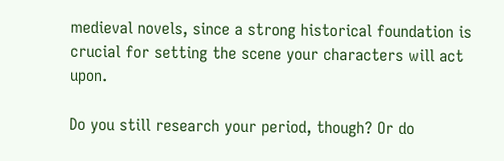medieval novels, since a strong historical foundation is crucial for setting the scene your characters will act upon.

Do you still research your period, though? Or do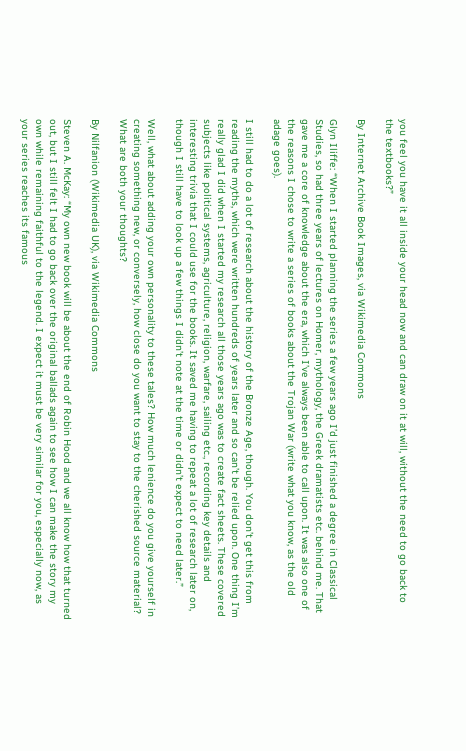you feel you have it all inside your head now and can draw on it at will, without the need to go back to the textbooks?”

By Internet Archive Book Images, via Wikimedia Commons

Glyn Iliffe: “When I started planning the series a few years ago I’d just finished a degree in Classical Studies, so had three years of lectures on Homer, mythology, the Greek dramatists etc. behind me. That gave me a core of knowledge about the era, which I’ve always been able to call upon. It was also one of the reasons I chose to write a series of books about the Trojan War (write what you know, as the old adage goes).

I still had to do a lot of research about the history of the Bronze Age, though. You don’t get this from reading the myths, which were written hundreds of years later and so can’t be relied upon. One thing I’m really glad I did when I started my research all those years ago was to create fact sheets. These covered subjects like political systems, agriculture, religion, warfare, sailing etc., recording key details and interesting trivia that I could use for the books. It saved me having to repeat a lot of research later on, though I still have to look up a few things I didn’t note at the time or didn’t expect to need later.”

Well, what about adding your own personality to these tales? How much lenience do you give yourself in creating something new, or conversely, how close do you want to stay to the cherished source material? What are both your thoughts?

By Nilfanion (Wikimedia UK), via Wikimedia Commons

Steven A. McKay: “My own new book will be about the end of Robin Hood and we all know how that turned out, but I still felt I had to go back over the original ballads again to see how I can make the story my own while remaining faithful to the legend. I expect it must be very similar for you, especially now, as your series reaches its famous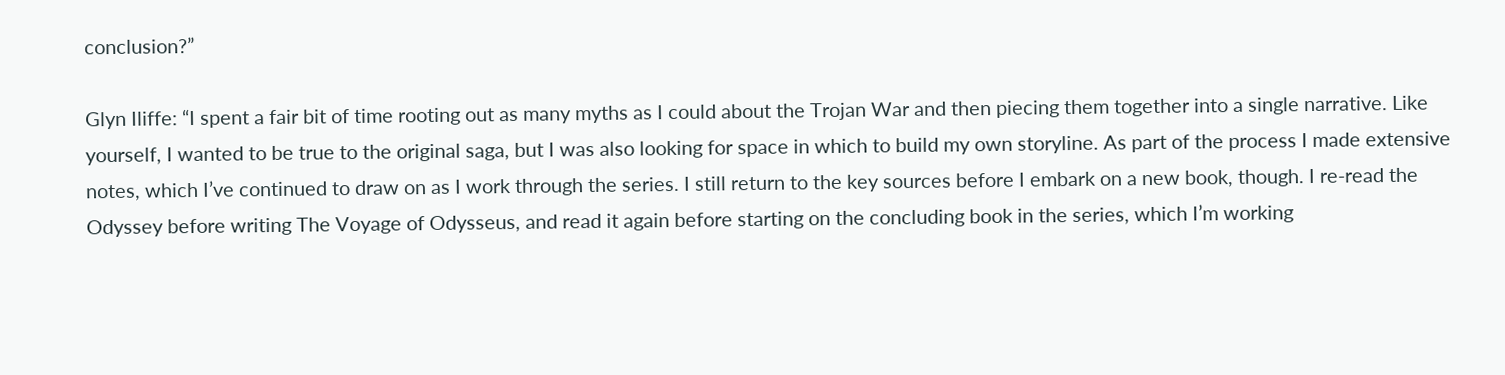conclusion?”

Glyn Iliffe: “I spent a fair bit of time rooting out as many myths as I could about the Trojan War and then piecing them together into a single narrative. Like yourself, I wanted to be true to the original saga, but I was also looking for space in which to build my own storyline. As part of the process I made extensive notes, which I’ve continued to draw on as I work through the series. I still return to the key sources before I embark on a new book, though. I re-read the Odyssey before writing The Voyage of Odysseus, and read it again before starting on the concluding book in the series, which I’m working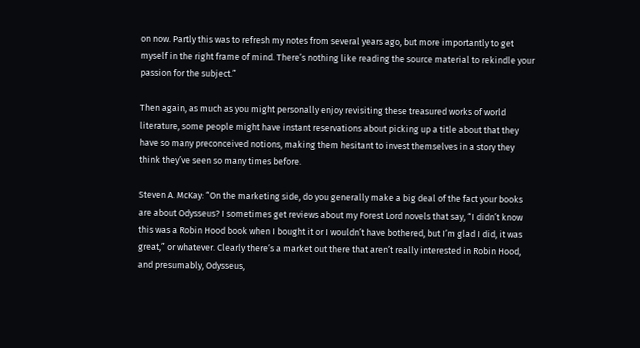on now. Partly this was to refresh my notes from several years ago, but more importantly to get myself in the right frame of mind. There’s nothing like reading the source material to rekindle your passion for the subject.”

Then again, as much as you might personally enjoy revisiting these treasured works of world literature, some people might have instant reservations about picking up a title about that they have so many preconceived notions, making them hesitant to invest themselves in a story they think they’ve seen so many times before.

Steven A. McKay: “On the marketing side, do you generally make a big deal of the fact your books are about Odysseus? I sometimes get reviews about my Forest Lord novels that say, “I didn’t know this was a Robin Hood book when I bought it or I wouldn’t have bothered, but I’m glad I did, it was great,” or whatever. Clearly there’s a market out there that aren’t really interested in Robin Hood, and presumably, Odysseus,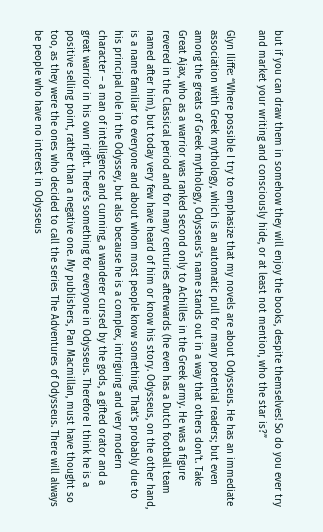but if you can draw them in somehow they will enjoy the books, despite themselves! So do you ever try and market your writing and consciously hide, or at least not mention, who the star is?”

Glyn Iliffe: “Where possible I try to emphasize that my novels are about Odysseus. He has an immediate association with Greek mythology, which is an automatic pull for many potential readers; but even among the greats of Greek mythology, Odysseus’s name stands out in a way that others don’t. Take Great Ajax, who as a warrior was ranked second only to Achilles in the Greek army. He was a figure revered in the Classical period and for many centuries afterwards (he even has a Dutch football team named after him), but today very few have heard of him or know his story. Odysseus, on the other hand, is a name familiar to everyone and about whom most people know something. That’s probably due to his principal role in the Odyssey, but also because he is a complex, intriguing and very modern character – a man of intelligence and cunning, a wanderer cursed by the gods, a gifted orator and a great warrior in his own right. There’s something for everyone in Odysseus. Therefore I think he is a positive selling point, rather than a negative one. My publishers, Pan Macmillan, must have thought so too, as they were the ones who decided to call the series The Adventures of Odysseus. There will always be people who have no interest in Odysseus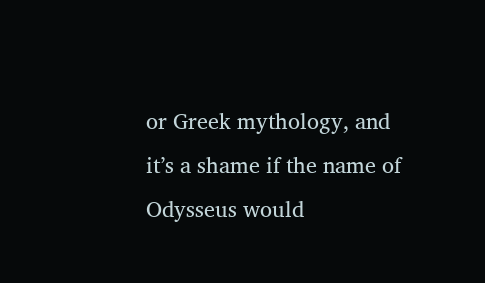or Greek mythology, and it’s a shame if the name of Odysseus would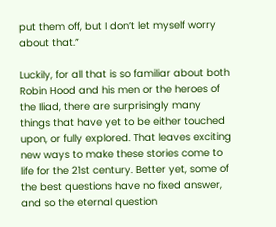put them off, but I don’t let myself worry about that.”

Luckily, for all that is so familiar about both Robin Hood and his men or the heroes of the Iliad, there are surprisingly many things that have yet to be either touched upon, or fully explored. That leaves exciting new ways to make these stories come to life for the 21st century. Better yet, some of the best questions have no fixed answer, and so the eternal question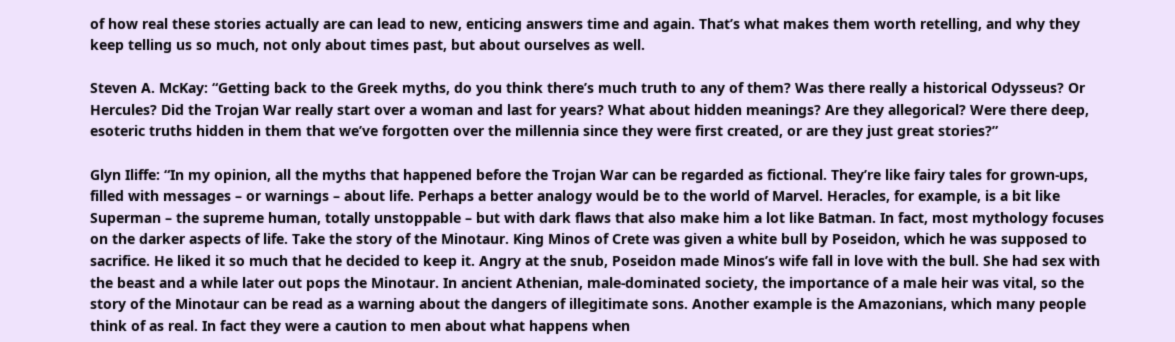of how real these stories actually are can lead to new, enticing answers time and again. That’s what makes them worth retelling, and why they keep telling us so much, not only about times past, but about ourselves as well.

Steven A. McKay: “Getting back to the Greek myths, do you think there’s much truth to any of them? Was there really a historical Odysseus? Or Hercules? Did the Trojan War really start over a woman and last for years? What about hidden meanings? Are they allegorical? Were there deep, esoteric truths hidden in them that we’ve forgotten over the millennia since they were first created, or are they just great stories?”

Glyn Iliffe: “In my opinion, all the myths that happened before the Trojan War can be regarded as fictional. They’re like fairy tales for grown-ups, filled with messages – or warnings – about life. Perhaps a better analogy would be to the world of Marvel. Heracles, for example, is a bit like Superman – the supreme human, totally unstoppable – but with dark flaws that also make him a lot like Batman. In fact, most mythology focuses on the darker aspects of life. Take the story of the Minotaur. King Minos of Crete was given a white bull by Poseidon, which he was supposed to sacrifice. He liked it so much that he decided to keep it. Angry at the snub, Poseidon made Minos’s wife fall in love with the bull. She had sex with the beast and a while later out pops the Minotaur. In ancient Athenian, male-dominated society, the importance of a male heir was vital, so the story of the Minotaur can be read as a warning about the dangers of illegitimate sons. Another example is the Amazonians, which many people think of as real. In fact they were a caution to men about what happens when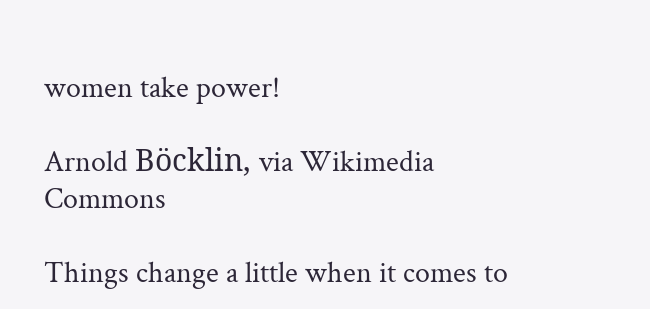women take power!

Arnold Böcklin, via Wikimedia Commons

Things change a little when it comes to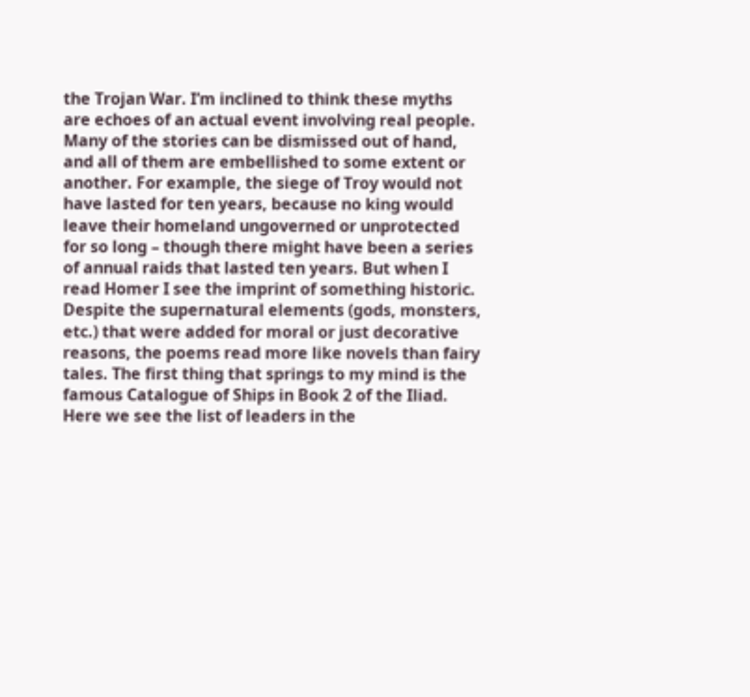the Trojan War. I’m inclined to think these myths are echoes of an actual event involving real people. Many of the stories can be dismissed out of hand, and all of them are embellished to some extent or another. For example, the siege of Troy would not have lasted for ten years, because no king would leave their homeland ungoverned or unprotected for so long – though there might have been a series of annual raids that lasted ten years. But when I read Homer I see the imprint of something historic. Despite the supernatural elements (gods, monsters, etc.) that were added for moral or just decorative reasons, the poems read more like novels than fairy tales. The first thing that springs to my mind is the famous Catalogue of Ships in Book 2 of the Iliad. Here we see the list of leaders in the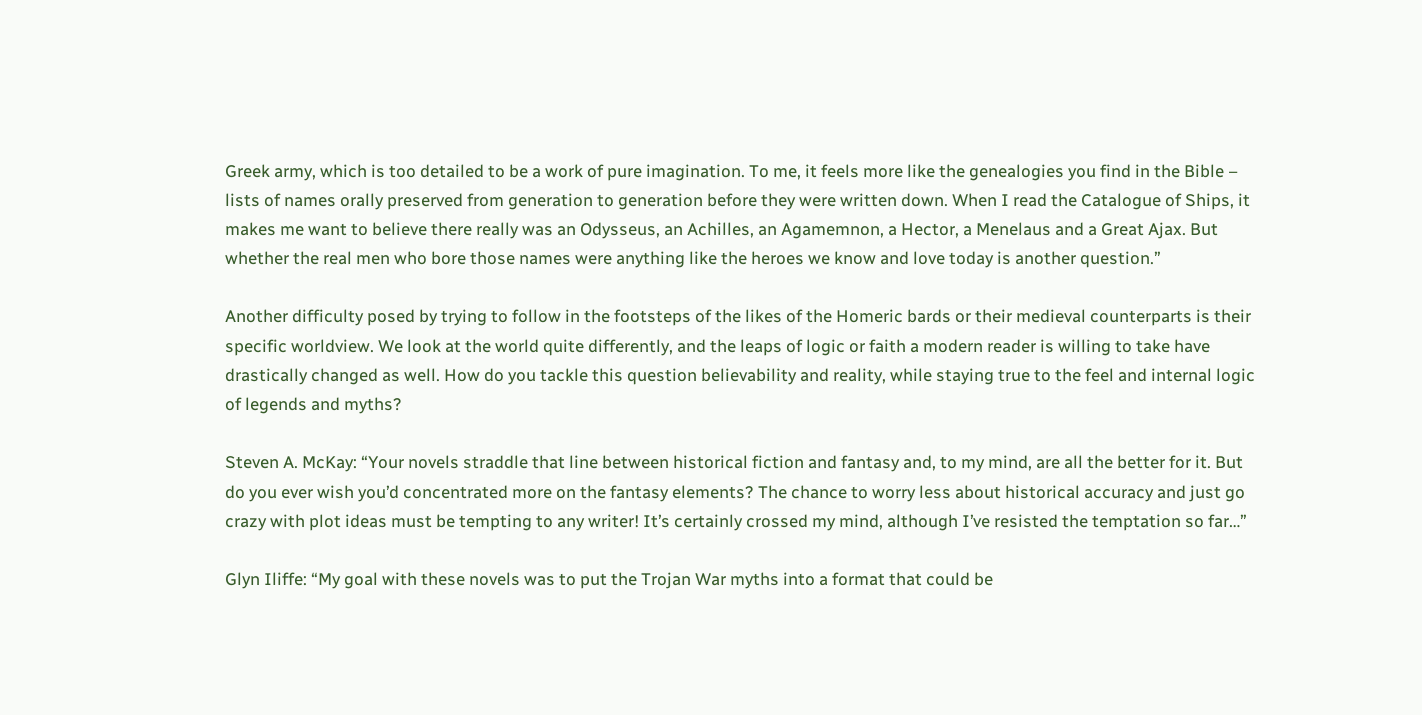Greek army, which is too detailed to be a work of pure imagination. To me, it feels more like the genealogies you find in the Bible – lists of names orally preserved from generation to generation before they were written down. When I read the Catalogue of Ships, it makes me want to believe there really was an Odysseus, an Achilles, an Agamemnon, a Hector, a Menelaus and a Great Ajax. But whether the real men who bore those names were anything like the heroes we know and love today is another question.”

Another difficulty posed by trying to follow in the footsteps of the likes of the Homeric bards or their medieval counterparts is their specific worldview. We look at the world quite differently, and the leaps of logic or faith a modern reader is willing to take have drastically changed as well. How do you tackle this question believability and reality, while staying true to the feel and internal logic of legends and myths?

Steven A. McKay: “Your novels straddle that line between historical fiction and fantasy and, to my mind, are all the better for it. But do you ever wish you’d concentrated more on the fantasy elements? The chance to worry less about historical accuracy and just go crazy with plot ideas must be tempting to any writer! It’s certainly crossed my mind, although I’ve resisted the temptation so far…”

Glyn Iliffe: “My goal with these novels was to put the Trojan War myths into a format that could be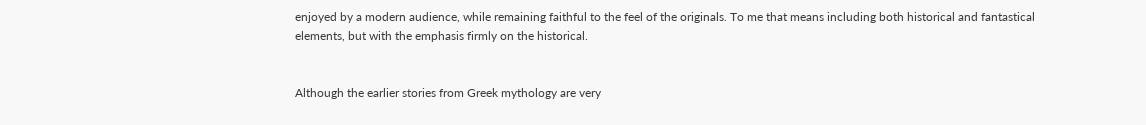enjoyed by a modern audience, while remaining faithful to the feel of the originals. To me that means including both historical and fantastical elements, but with the emphasis firmly on the historical.


Although the earlier stories from Greek mythology are very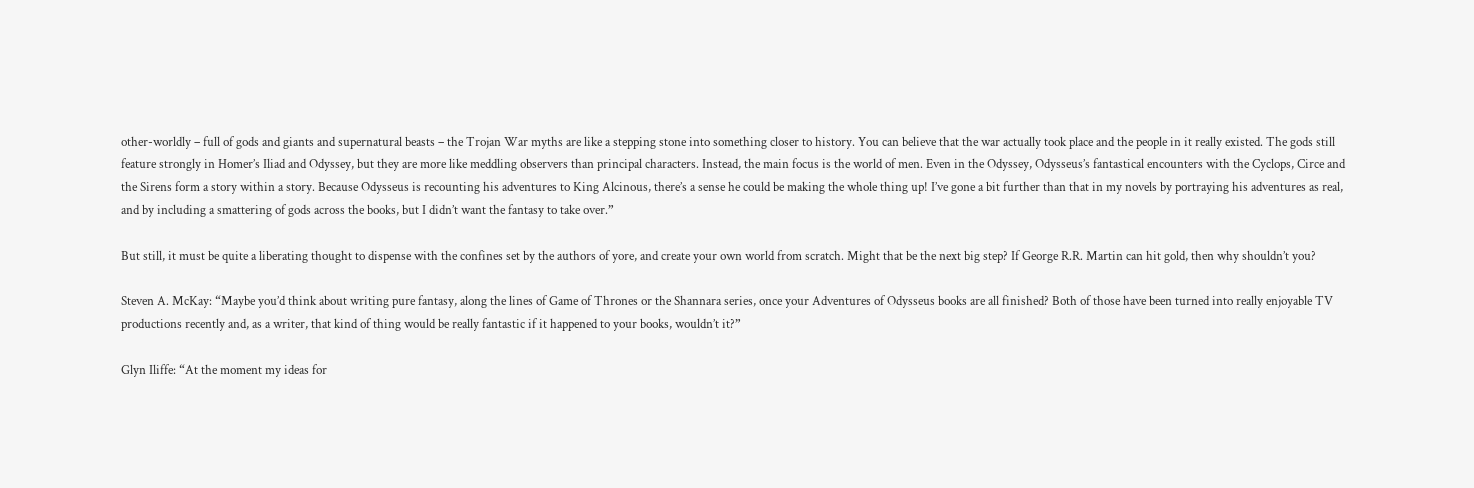other-worldly – full of gods and giants and supernatural beasts – the Trojan War myths are like a stepping stone into something closer to history. You can believe that the war actually took place and the people in it really existed. The gods still feature strongly in Homer’s Iliad and Odyssey, but they are more like meddling observers than principal characters. Instead, the main focus is the world of men. Even in the Odyssey, Odysseus’s fantastical encounters with the Cyclops, Circe and the Sirens form a story within a story. Because Odysseus is recounting his adventures to King Alcinous, there’s a sense he could be making the whole thing up! I’ve gone a bit further than that in my novels by portraying his adventures as real, and by including a smattering of gods across the books, but I didn’t want the fantasy to take over.”

But still, it must be quite a liberating thought to dispense with the confines set by the authors of yore, and create your own world from scratch. Might that be the next big step? If George R.R. Martin can hit gold, then why shouldn’t you?

Steven A. McKay: “Maybe you’d think about writing pure fantasy, along the lines of Game of Thrones or the Shannara series, once your Adventures of Odysseus books are all finished? Both of those have been turned into really enjoyable TV productions recently and, as a writer, that kind of thing would be really fantastic if it happened to your books, wouldn’t it?”

Glyn Iliffe: “At the moment my ideas for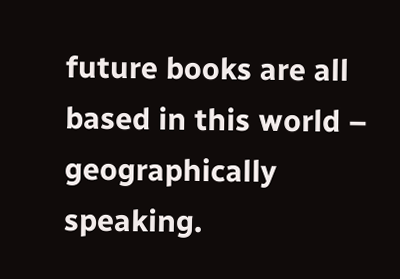future books are all based in this world – geographically speaking.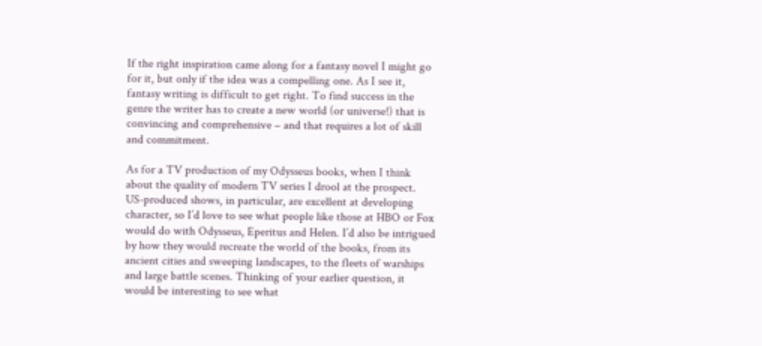If the right inspiration came along for a fantasy novel I might go for it, but only if the idea was a compelling one. As I see it, fantasy writing is difficult to get right. To find success in the genre the writer has to create a new world (or universe!) that is convincing and comprehensive – and that requires a lot of skill and commitment.

As for a TV production of my Odysseus books, when I think about the quality of modern TV series I drool at the prospect. US-produced shows, in particular, are excellent at developing character, so I’d love to see what people like those at HBO or Fox would do with Odysseus, Eperitus and Helen. I’d also be intrigued by how they would recreate the world of the books, from its ancient cities and sweeping landscapes, to the fleets of warships and large battle scenes. Thinking of your earlier question, it would be interesting to see what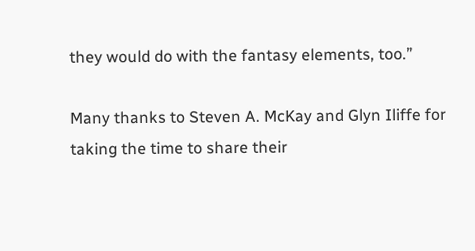they would do with the fantasy elements, too.”

Many thanks to Steven A. McKay and Glyn Iliffe for taking the time to share their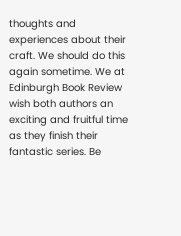thoughts and experiences about their craft. We should do this again sometime. We at Edinburgh Book Review wish both authors an exciting and fruitful time as they finish their fantastic series. Be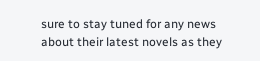sure to stay tuned for any news about their latest novels as they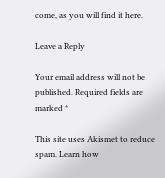come, as you will find it here.

Leave a Reply

Your email address will not be published. Required fields are marked *

This site uses Akismet to reduce spam. Learn how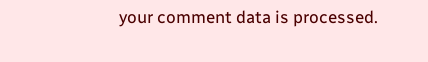your comment data is processed.